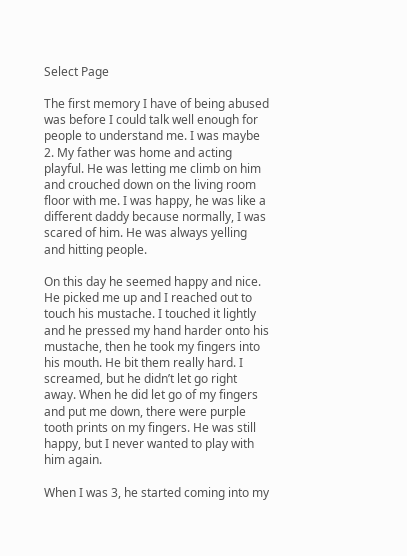Select Page

The first memory I have of being abused was before I could talk well enough for people to understand me. I was maybe 2. My father was home and acting playful. He was letting me climb on him and crouched down on the living room floor with me. I was happy, he was like a different daddy because normally, I was scared of him. He was always yelling and hitting people.

On this day he seemed happy and nice. He picked me up and I reached out to touch his mustache. I touched it lightly and he pressed my hand harder onto his mustache, then he took my fingers into his mouth. He bit them really hard. I screamed, but he didn’t let go right away. When he did let go of my fingers and put me down, there were purple tooth prints on my fingers. He was still happy, but I never wanted to play with him again.

When I was 3, he started coming into my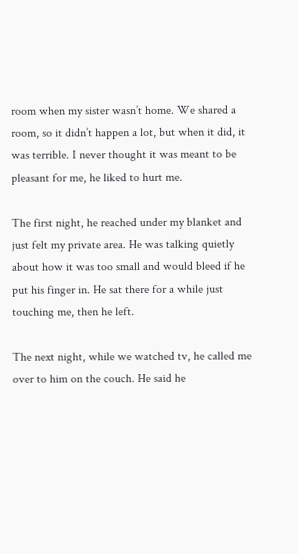room when my sister wasn’t home. We shared a room, so it didn’t happen a lot, but when it did, it was terrible. I never thought it was meant to be pleasant for me, he liked to hurt me.

The first night, he reached under my blanket and just felt my private area. He was talking quietly about how it was too small and would bleed if he put his finger in. He sat there for a while just touching me, then he left.

The next night, while we watched tv, he called me over to him on the couch. He said he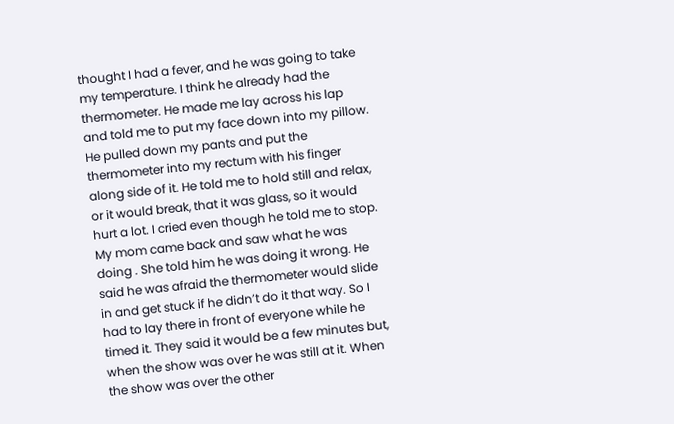thought I had a fever, and he was going to take my temperature. I think he already had the thermometer. He made me lay across his lap and told me to put my face down into my pillow. He pulled down my pants and put the thermometer into my rectum with his finger along side of it. He told me to hold still and relax, or it would break, that it was glass, so it would hurt a lot. I cried even though he told me to stop. My mom came back and saw what he was doing . She told him he was doing it wrong. He said he was afraid the thermometer would slide in and get stuck if he didn’t do it that way. So I had to lay there in front of everyone while he timed it. They said it would be a few minutes but, when the show was over he was still at it. When the show was over the other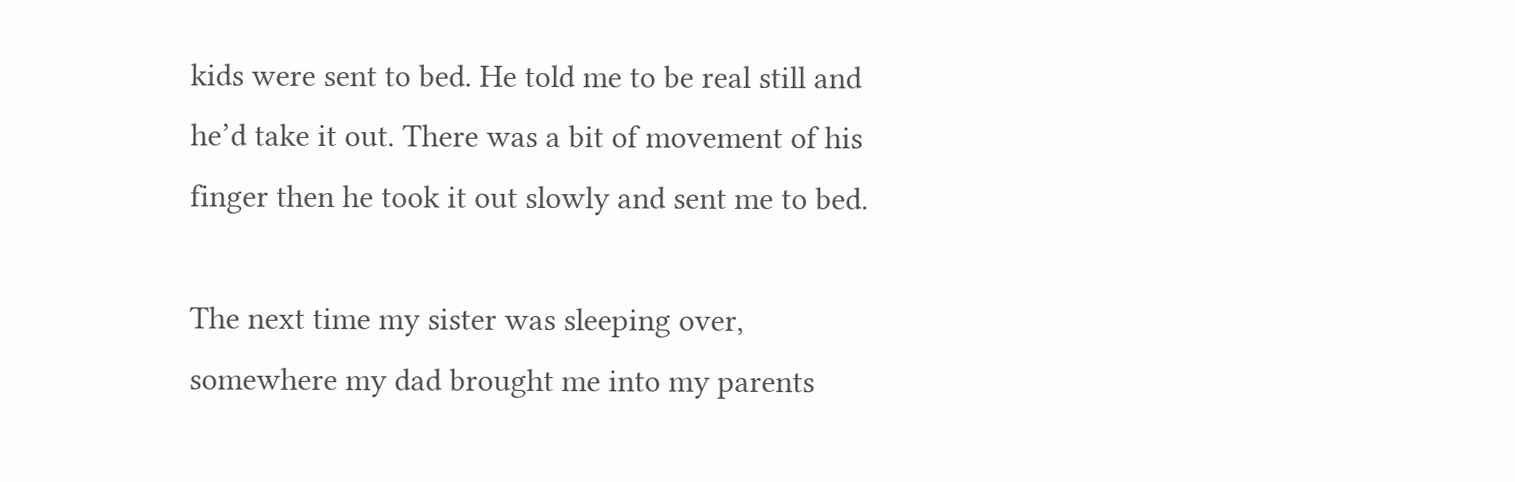kids were sent to bed. He told me to be real still and he’d take it out. There was a bit of movement of his finger then he took it out slowly and sent me to bed.

The next time my sister was sleeping over, somewhere my dad brought me into my parents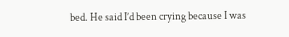bed. He said I’d been crying because I was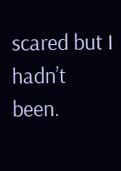scared but I hadn’t been.